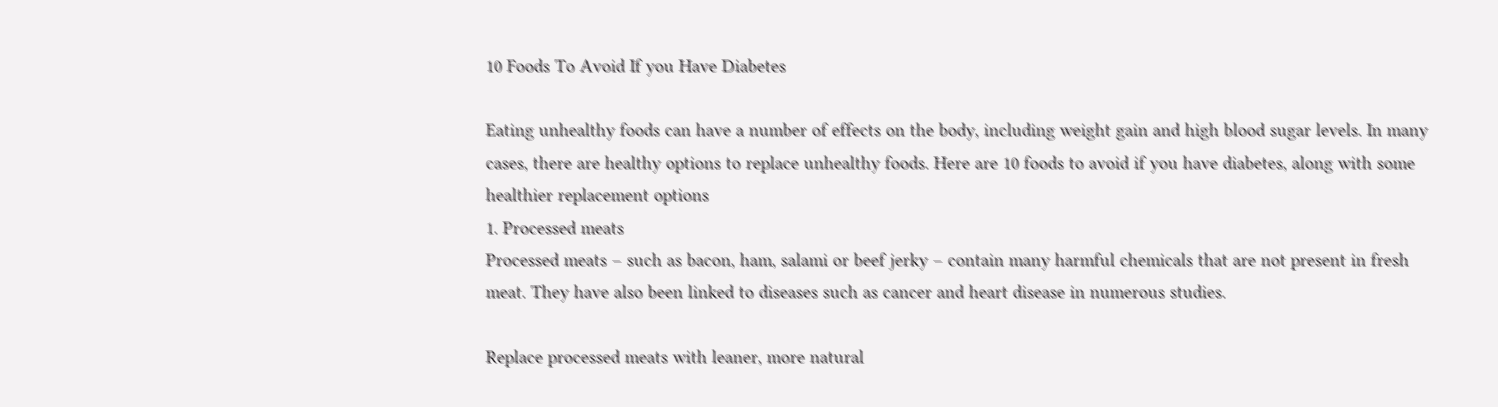10 Foods To Avoid If you Have Diabetes

Eating unhealthy foods can have a number of effects on the body, including weight gain and high blood sugar levels. In many cases, there are healthy options to replace unhealthy foods. Here are 10 foods to avoid if you have diabetes, along with some healthier replacement options
1. Processed meats
Processed meats – such as bacon, ham, salami or beef jerky – contain many harmful chemicals that are not present in fresh meat. They have also been linked to diseases such as cancer and heart disease in numerous studies.

Replace processed meats with leaner, more natural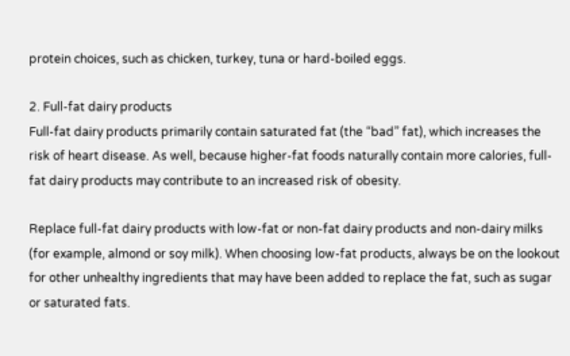protein choices, such as chicken, turkey, tuna or hard-boiled eggs.

2. Full-fat dairy products
Full-fat dairy products primarily contain saturated fat (the “bad” fat), which increases the risk of heart disease. As well, because higher-fat foods naturally contain more calories, full-fat dairy products may contribute to an increased risk of obesity.

Replace full-fat dairy products with low-fat or non-fat dairy products and non-dairy milks (for example, almond or soy milk). When choosing low-fat products, always be on the lookout for other unhealthy ingredients that may have been added to replace the fat, such as sugar or saturated fats.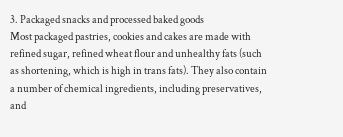3. Packaged snacks and processed baked goods
Most packaged pastries, cookies and cakes are made with refined sugar, refined wheat flour and unhealthy fats (such as shortening, which is high in trans fats). They also contain a number of chemical ingredients, including preservatives, and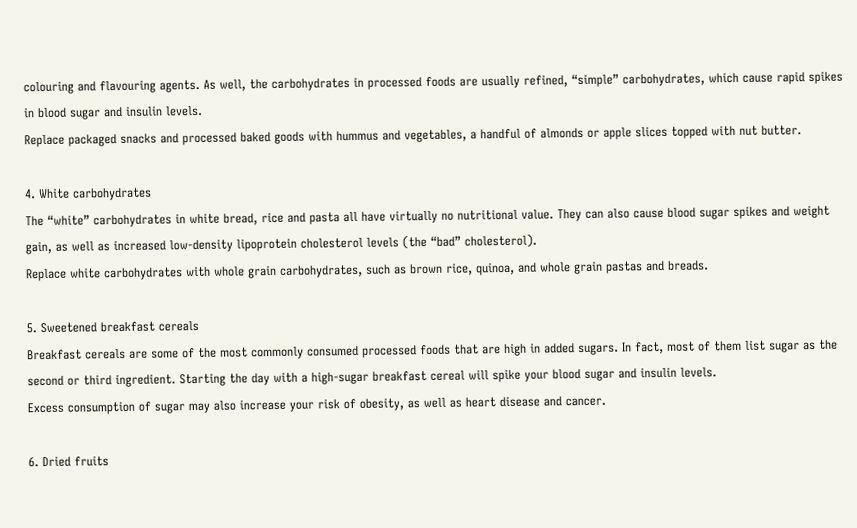colouring and flavouring agents. As well, the carbohydrates in processed foods are usually refined, “simple” carbohydrates, which cause rapid spikes in blood sugar and insulin levels.
Replace packaged snacks and processed baked goods with hummus and vegetables, a handful of almonds or apple slices topped with nut butter.

4. White carbohydrates
The “white” carbohydrates in white bread, rice and pasta all have virtually no nutritional value. They can also cause blood sugar spikes and weight gain, as well as increased low-density lipoprotein cholesterol levels (the “bad” cholesterol).
Replace white carbohydrates with whole grain carbohydrates, such as brown rice, quinoa, and whole grain pastas and breads.

5. Sweetened breakfast cereals
Breakfast cereals are some of the most commonly consumed processed foods that are high in added sugars. In fact, most of them list sugar as the second or third ingredient. Starting the day with a high-sugar breakfast cereal will spike your blood sugar and insulin levels.
Excess consumption of sugar may also increase your risk of obesity, as well as heart disease and cancer.

6. Dried fruits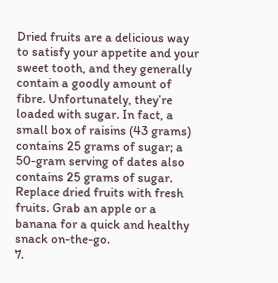Dried fruits are a delicious way to satisfy your appetite and your sweet tooth, and they generally contain a goodly amount of fibre. Unfortunately, they’re loaded with sugar. In fact, a small box of raisins (43 grams) contains 25 grams of sugar; a 50-gram serving of dates also contains 25 grams of sugar.
Replace dried fruits with fresh fruits. Grab an apple or a banana for a quick and healthy snack on-the-go.
7.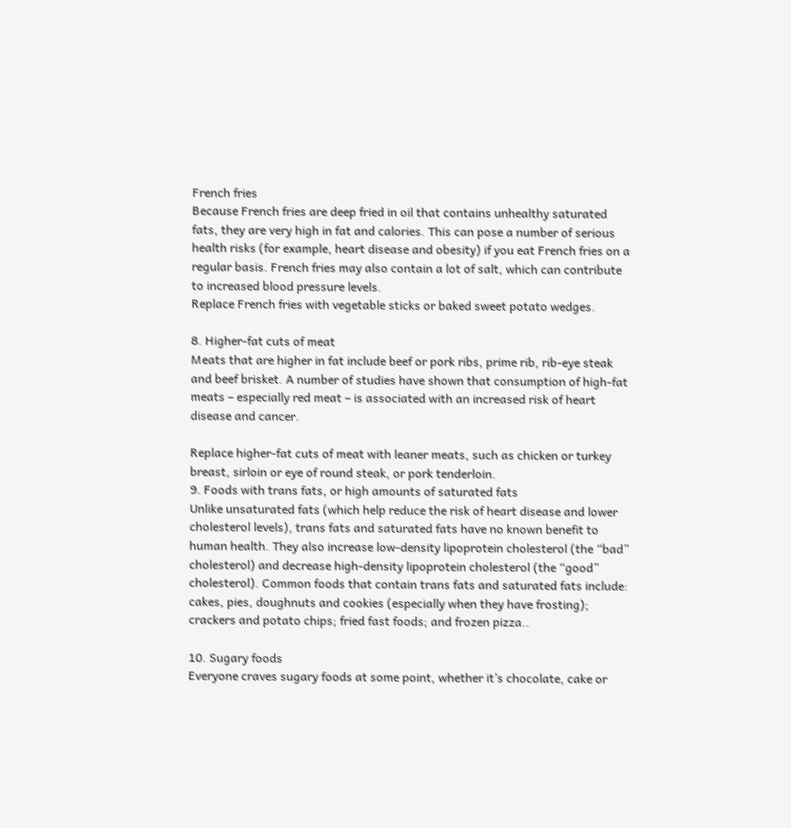French fries
Because French fries are deep fried in oil that contains unhealthy saturated fats, they are very high in fat and calories. This can pose a number of serious health risks (for example, heart disease and obesity) if you eat French fries on a regular basis. French fries may also contain a lot of salt, which can contribute to increased blood pressure levels.
Replace French fries with vegetable sticks or baked sweet potato wedges.

8. Higher-fat cuts of meat
Meats that are higher in fat include beef or pork ribs, prime rib, rib-eye steak and beef brisket. A number of studies have shown that consumption of high-fat meats – especially red meat – is associated with an increased risk of heart disease and cancer.

Replace higher-fat cuts of meat with leaner meats, such as chicken or turkey breast, sirloin or eye of round steak, or pork tenderloin.
9. Foods with trans fats, or high amounts of saturated fats
Unlike unsaturated fats (which help reduce the risk of heart disease and lower cholesterol levels), trans fats and saturated fats have no known benefit to human health. They also increase low-density lipoprotein cholesterol (the “bad” cholesterol) and decrease high-density lipoprotein cholesterol (the “good” cholesterol). Common foods that contain trans fats and saturated fats include: cakes, pies, doughnuts and cookies (especially when they have frosting); crackers and potato chips; fried fast foods; and frozen pizza..

10. Sugary foods
Everyone craves sugary foods at some point, whether it’s chocolate, cake or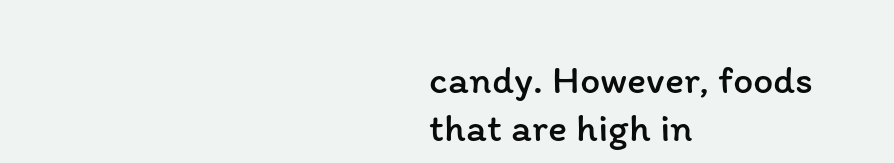candy. However, foods that are high in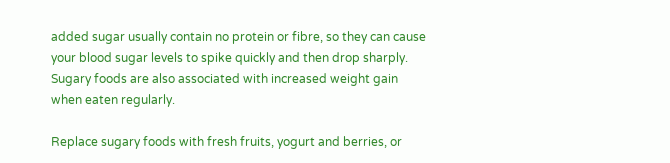added sugar usually contain no protein or fibre, so they can cause your blood sugar levels to spike quickly and then drop sharply. Sugary foods are also associated with increased weight gain when eaten regularly.

Replace sugary foods with fresh fruits, yogurt and berries, or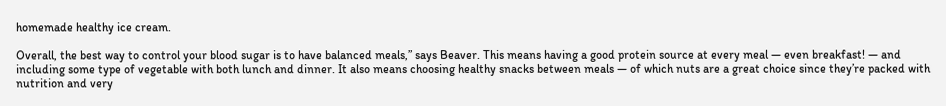homemade healthy ice cream.

Overall, the best way to control your blood sugar is to have balanced meals,” says Beaver. This means having a good protein source at every meal — even breakfast! — and including some type of vegetable with both lunch and dinner. It also means choosing healthy snacks between meals — of which nuts are a great choice since they’re packed with nutrition and very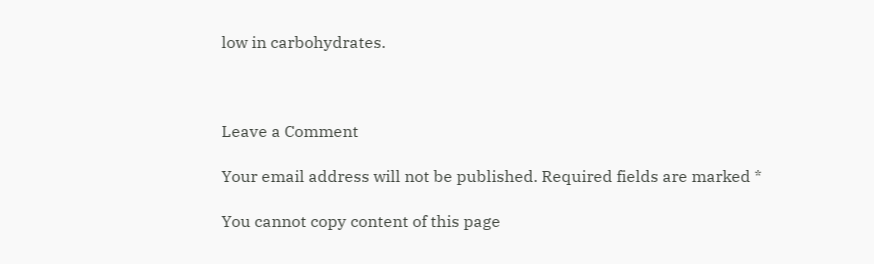low in carbohydrates.



Leave a Comment

Your email address will not be published. Required fields are marked *

You cannot copy content of this page